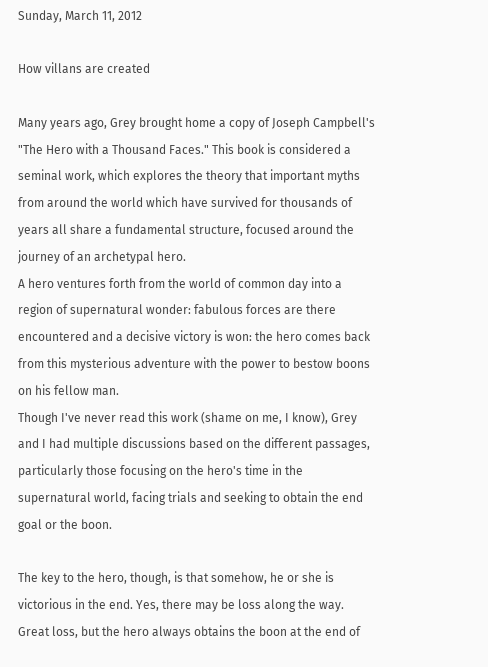Sunday, March 11, 2012

How villans are created

Many years ago, Grey brought home a copy of Joseph Campbell's "The Hero with a Thousand Faces." This book is considered a seminal work, which explores the theory that important myths from around the world which have survived for thousands of years all share a fundamental structure, focused around the journey of an archetypal hero.
A hero ventures forth from the world of common day into a region of supernatural wonder: fabulous forces are there encountered and a decisive victory is won: the hero comes back from this mysterious adventure with the power to bestow boons on his fellow man.
Though I've never read this work (shame on me, I know), Grey and I had multiple discussions based on the different passages, particularly those focusing on the hero's time in the supernatural world, facing trials and seeking to obtain the end goal or the boon.

The key to the hero, though, is that somehow, he or she is victorious in the end. Yes, there may be loss along the way. Great loss, but the hero always obtains the boon at the end of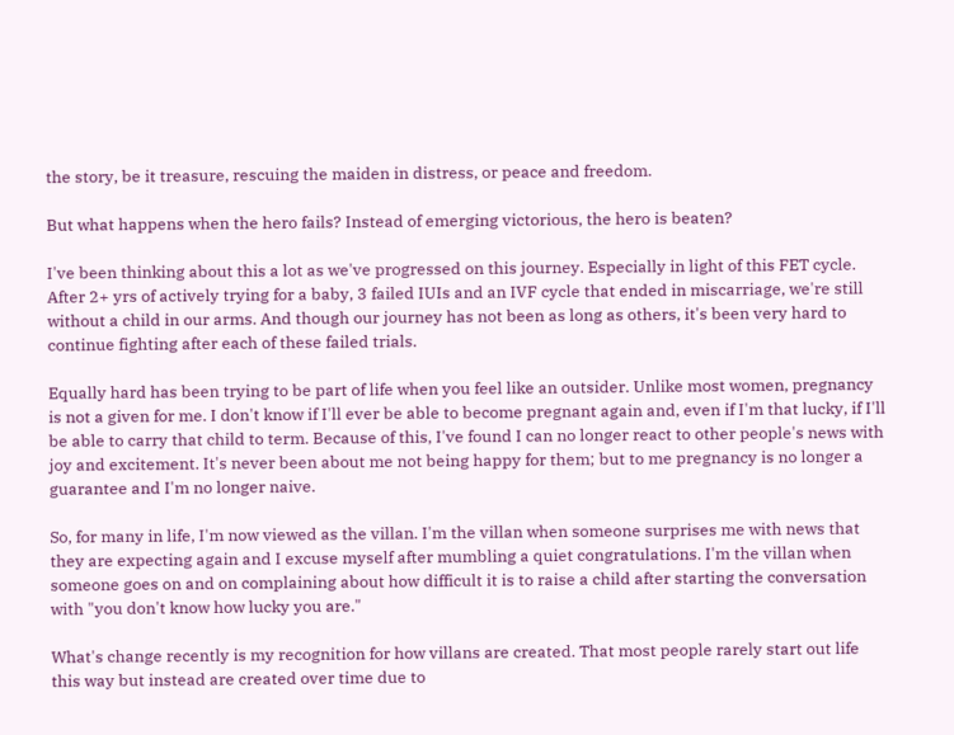the story, be it treasure, rescuing the maiden in distress, or peace and freedom.

But what happens when the hero fails? Instead of emerging victorious, the hero is beaten?

I've been thinking about this a lot as we've progressed on this journey. Especially in light of this FET cycle. After 2+ yrs of actively trying for a baby, 3 failed IUIs and an IVF cycle that ended in miscarriage, we're still without a child in our arms. And though our journey has not been as long as others, it's been very hard to continue fighting after each of these failed trials.

Equally hard has been trying to be part of life when you feel like an outsider. Unlike most women, pregnancy is not a given for me. I don't know if I'll ever be able to become pregnant again and, even if I'm that lucky, if I'll be able to carry that child to term. Because of this, I've found I can no longer react to other people's news with joy and excitement. It's never been about me not being happy for them; but to me pregnancy is no longer a guarantee and I'm no longer naive.

So, for many in life, I'm now viewed as the villan. I'm the villan when someone surprises me with news that they are expecting again and I excuse myself after mumbling a quiet congratulations. I'm the villan when someone goes on and on complaining about how difficult it is to raise a child after starting the conversation with "you don't know how lucky you are."

What's change recently is my recognition for how villans are created. That most people rarely start out life this way but instead are created over time due to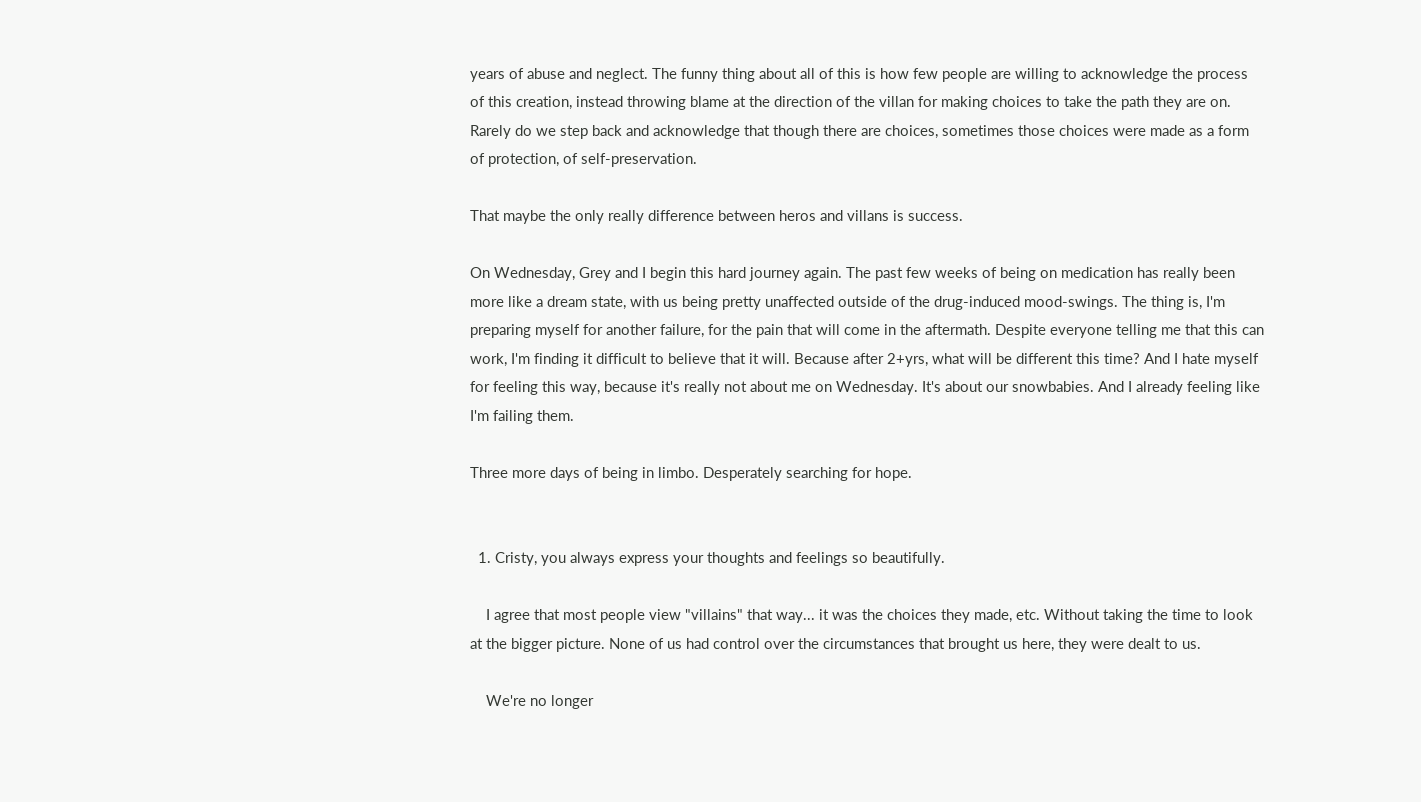years of abuse and neglect. The funny thing about all of this is how few people are willing to acknowledge the process of this creation, instead throwing blame at the direction of the villan for making choices to take the path they are on. Rarely do we step back and acknowledge that though there are choices, sometimes those choices were made as a form of protection, of self-preservation.

That maybe the only really difference between heros and villans is success.

On Wednesday, Grey and I begin this hard journey again. The past few weeks of being on medication has really been more like a dream state, with us being pretty unaffected outside of the drug-induced mood-swings. The thing is, I'm preparing myself for another failure, for the pain that will come in the aftermath. Despite everyone telling me that this can work, I'm finding it difficult to believe that it will. Because after 2+yrs, what will be different this time? And I hate myself for feeling this way, because it's really not about me on Wednesday. It's about our snowbabies. And I already feeling like I'm failing them.

Three more days of being in limbo. Desperately searching for hope.


  1. Cristy, you always express your thoughts and feelings so beautifully.

    I agree that most people view "villains" that way... it was the choices they made, etc. Without taking the time to look at the bigger picture. None of us had control over the circumstances that brought us here, they were dealt to us.

    We're no longer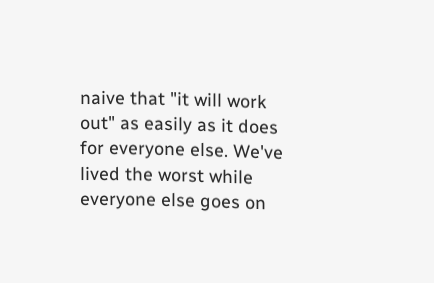naive that "it will work out" as easily as it does for everyone else. We've lived the worst while everyone else goes on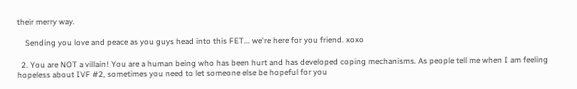their merry way.

    Sending you love and peace as you guys head into this FET... we're here for you friend. xoxo

  2. You are NOT a villain! You are a human being who has been hurt and has developed coping mechanisms. As people tell me when I am feeling hopeless about IVF #2, sometimes you need to let someone else be hopeful for you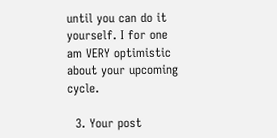until you can do it yourself. I for one am VERY optimistic about your upcoming cycle.

  3. Your post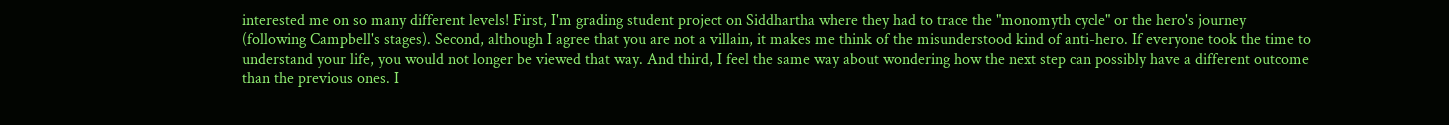interested me on so many different levels! First, I'm grading student project on Siddhartha where they had to trace the "monomyth cycle" or the hero's journey (following Campbell's stages). Second, although I agree that you are not a villain, it makes me think of the misunderstood kind of anti-hero. If everyone took the time to understand your life, you would not longer be viewed that way. And third, I feel the same way about wondering how the next step can possibly have a different outcome than the previous ones. I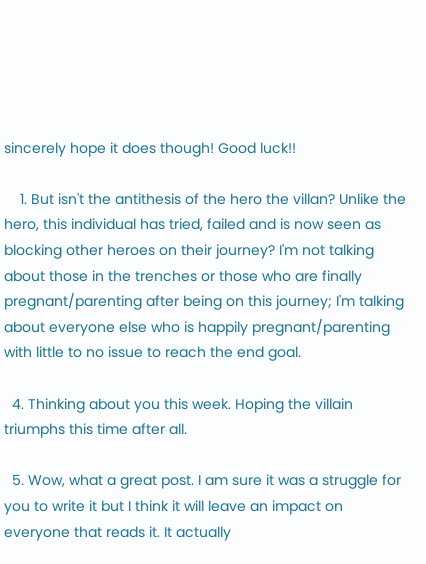sincerely hope it does though! Good luck!!

    1. But isn't the antithesis of the hero the villan? Unlike the hero, this individual has tried, failed and is now seen as blocking other heroes on their journey? I'm not talking about those in the trenches or those who are finally pregnant/parenting after being on this journey; I'm talking about everyone else who is happily pregnant/parenting with little to no issue to reach the end goal.

  4. Thinking about you this week. Hoping the villain triumphs this time after all.

  5. Wow, what a great post. I am sure it was a struggle for you to write it but I think it will leave an impact on everyone that reads it. It actually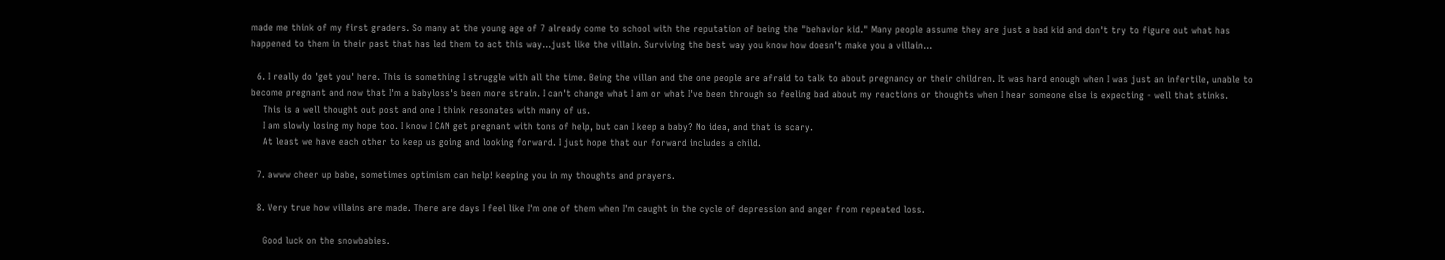made me think of my first graders. So many at the young age of 7 already come to school with the reputation of being the "behavior kid." Many people assume they are just a bad kid and don't try to figure out what has happened to them in their past that has led them to act this way...just like the villain. Surviving the best way you know how doesn't make you a villain...

  6. I really do 'get you' here. This is something I struggle with all the time. Being the villan and the one people are afraid to talk to about pregnancy or their children. It was hard enough when I was just an infertile, unable to become pregnant and now that I'm a babyloss's been more strain. I can't change what I am or what I've been through so feeling bad about my reactions or thoughts when I hear someone else is expecting - well that stinks.
    This is a well thought out post and one I think resonates with many of us.
    I am slowly losing my hope too. I know I CAN get pregnant with tons of help, but can I keep a baby? No idea, and that is scary.
    At least we have each other to keep us going and looking forward. I just hope that our forward includes a child.

  7. awww cheer up babe, sometimes optimism can help! keeping you in my thoughts and prayers.

  8. Very true how villains are made. There are days I feel like I'm one of them when I'm caught in the cycle of depression and anger from repeated loss.

    Good luck on the snowbabies.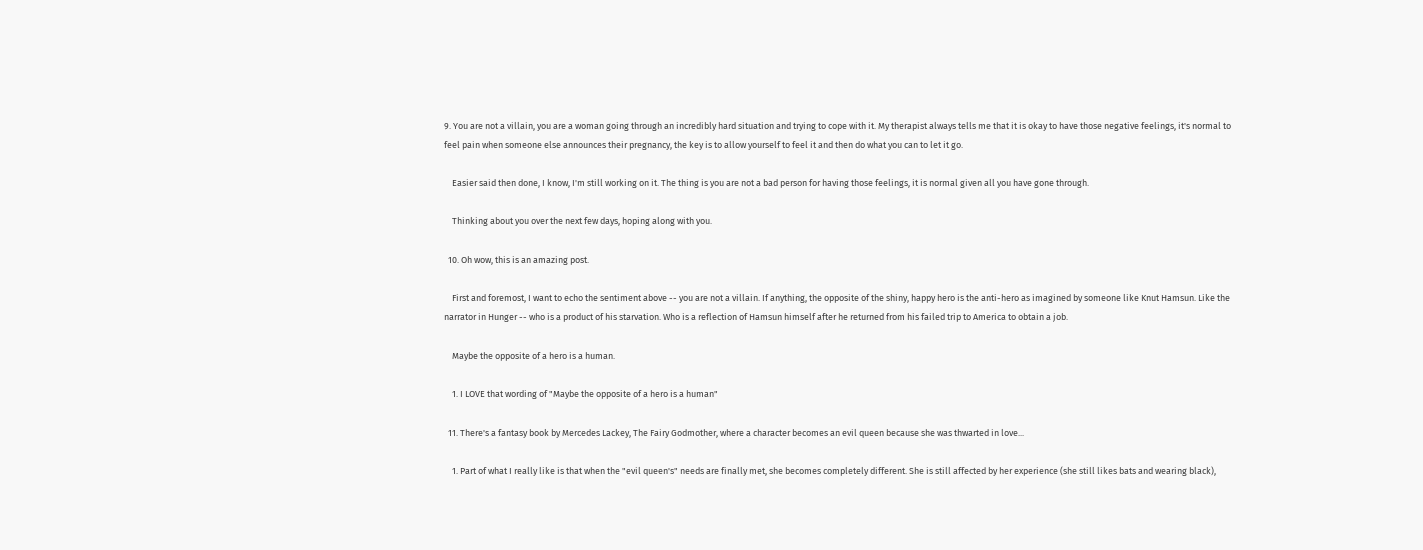9. You are not a villain, you are a woman going through an incredibly hard situation and trying to cope with it. My therapist always tells me that it is okay to have those negative feelings, it's normal to feel pain when someone else announces their pregnancy, the key is to allow yourself to feel it and then do what you can to let it go.

    Easier said then done, I know, I'm still working on it. The thing is you are not a bad person for having those feelings, it is normal given all you have gone through.

    Thinking about you over the next few days, hoping along with you.

  10. Oh wow, this is an amazing post.

    First and foremost, I want to echo the sentiment above -- you are not a villain. If anything, the opposite of the shiny, happy hero is the anti-hero as imagined by someone like Knut Hamsun. Like the narrator in Hunger -- who is a product of his starvation. Who is a reflection of Hamsun himself after he returned from his failed trip to America to obtain a job.

    Maybe the opposite of a hero is a human.

    1. I LOVE that wording of "Maybe the opposite of a hero is a human"

  11. There's a fantasy book by Mercedes Lackey, The Fairy Godmother, where a character becomes an evil queen because she was thwarted in love...

    1. Part of what I really like is that when the "evil queen's" needs are finally met, she becomes completely different. She is still affected by her experience (she still likes bats and wearing black),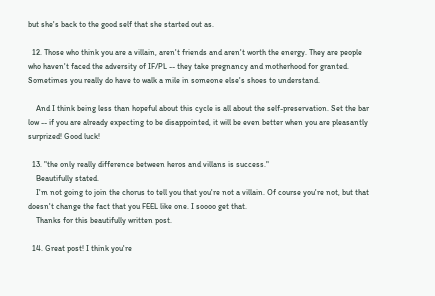but she's back to the good self that she started out as.

  12. Those who think you are a villain, aren't friends and aren't worth the energy. They are people who haven't faced the adversity of IF/PL -- they take pregnancy and motherhood for granted. Sometimes you really do have to walk a mile in someone else's shoes to understand.

    And I think being less than hopeful about this cycle is all about the self-preservation. Set the bar low -- if you are already expecting to be disappointed, it will be even better when you are pleasantly surprized! Good luck!

  13. "the only really difference between heros and villans is success."
    Beautifully stated.
    I'm not going to join the chorus to tell you that you're not a villain. Of course you're not, but that doesn't change the fact that you FEEL like one. I soooo get that.
    Thanks for this beautifully written post.

  14. Great post! I think you're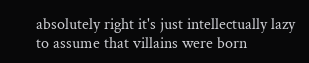absolutely right it's just intellectually lazy to assume that villains were born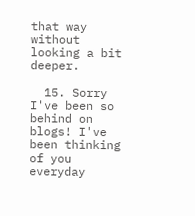that way without looking a bit deeper.

  15. Sorry I've been so behind on blogs! I've been thinking of you everyday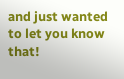and just wanted to let you know that!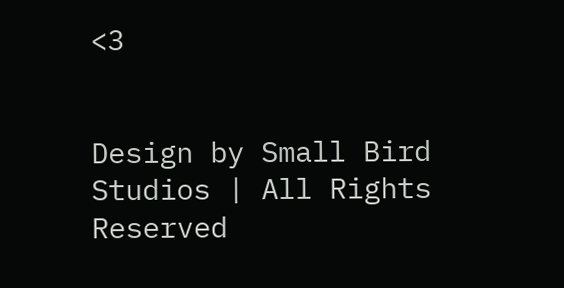<3


Design by Small Bird Studios | All Rights Reserved